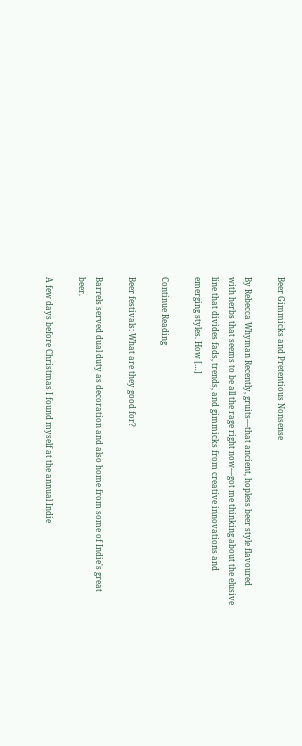Beer Gimmicks and Pretentious Nonsense

By Rebecca Whyman Recently, gruits—that ancient, hopless beer style flavoured with herbs that seems to be all the rage right now—got me thinking about the elusive line that divides fads, trends, and gimmicks from creative innovations and emerging styles. How […]

Continue Reading

Beer festivals: What are they good for?

Barrels served dual duty as decoration and also home from some of Indie's great beer.

A few days before Christmas I found myself at the annual Indie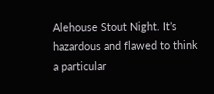Alehouse Stout Night. It’s hazardous and flawed to think a particular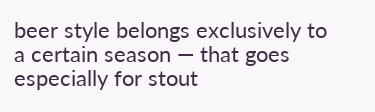beer style belongs exclusively to a certain season — that goes especially for stout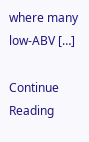where many low-ABV […]

Continue Reading